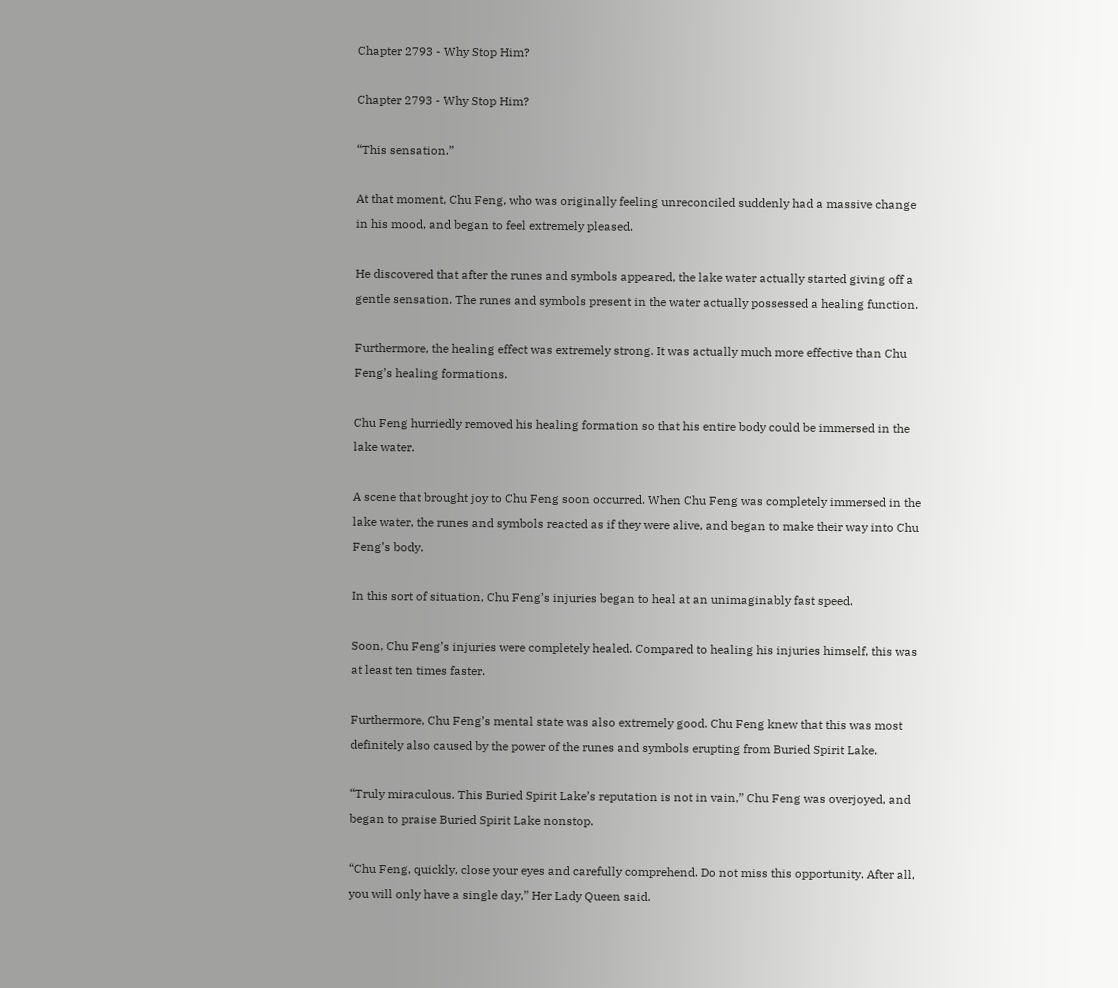Chapter 2793 - Why Stop Him?

Chapter 2793 - Why Stop Him?

“This sensation.”

At that moment, Chu Feng, who was originally feeling unreconciled suddenly had a massive change in his mood, and began to feel extremely pleased.

He discovered that after the runes and symbols appeared, the lake water actually started giving off a gentle sensation. The runes and symbols present in the water actually possessed a healing function.

Furthermore, the healing effect was extremely strong. It was actually much more effective than Chu Feng’s healing formations.

Chu Feng hurriedly removed his healing formation so that his entire body could be immersed in the lake water.

A scene that brought joy to Chu Feng soon occurred. When Chu Feng was completely immersed in the lake water, the runes and symbols reacted as if they were alive, and began to make their way into Chu Feng’s body.

In this sort of situation, Chu Feng’s injuries began to heal at an unimaginably fast speed.

Soon, Chu Feng’s injuries were completely healed. Compared to healing his injuries himself, this was at least ten times faster.

Furthermore, Chu Feng’s mental state was also extremely good. Chu Feng knew that this was most definitely also caused by the power of the runes and symbols erupting from Buried Spirit Lake.

“Truly miraculous. This Buried Spirit Lake’s reputation is not in vain,” Chu Feng was overjoyed, and began to praise Buried Spirit Lake nonstop.

“Chu Feng, quickly, close your eyes and carefully comprehend. Do not miss this opportunity. After all, you will only have a single day,” Her Lady Queen said.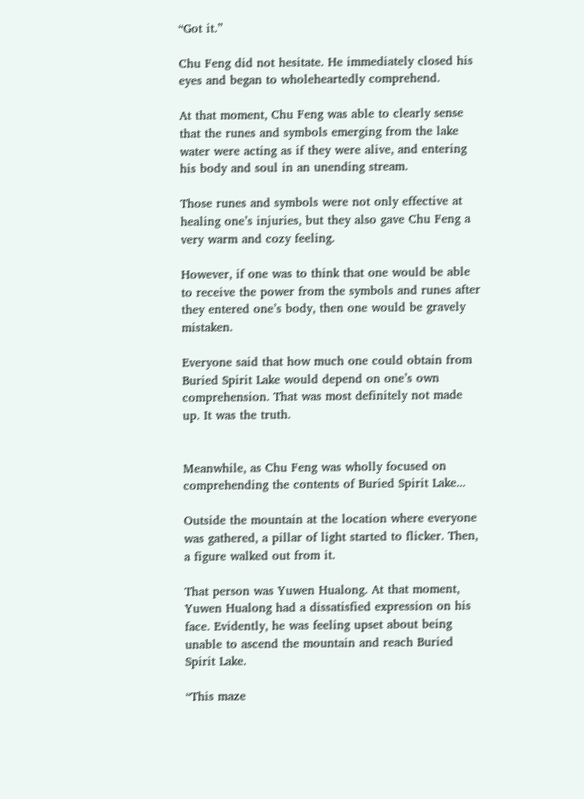“Got it.”

Chu Feng did not hesitate. He immediately closed his eyes and began to wholeheartedly comprehend.

At that moment, Chu Feng was able to clearly sense that the runes and symbols emerging from the lake water were acting as if they were alive, and entering his body and soul in an unending stream.

Those runes and symbols were not only effective at healing one’s injuries, but they also gave Chu Feng a very warm and cozy feeling.

However, if one was to think that one would be able to receive the power from the symbols and runes after they entered one’s body, then one would be gravely mistaken.

Everyone said that how much one could obtain from Buried Spirit Lake would depend on one’s own comprehension. That was most definitely not made up. It was the truth.


Meanwhile, as Chu Feng was wholly focused on comprehending the contents of Buried Spirit Lake...

Outside the mountain at the location where everyone was gathered, a pillar of light started to flicker. Then, a figure walked out from it.

That person was Yuwen Hualong. At that moment, Yuwen Hualong had a dissatisfied expression on his face. Evidently, he was feeling upset about being unable to ascend the mountain and reach Buried Spirit Lake.

“This maze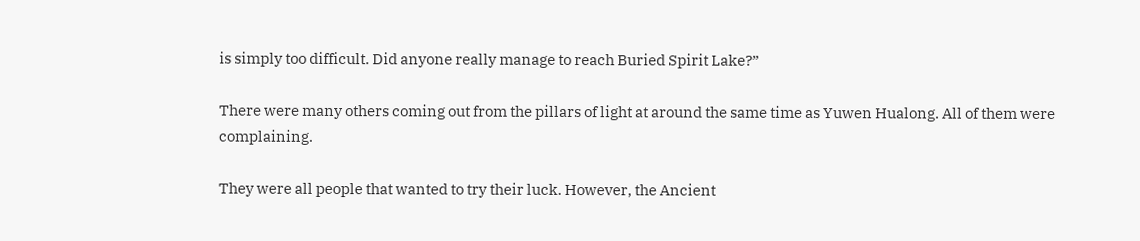is simply too difficult. Did anyone really manage to reach Buried Spirit Lake?”

There were many others coming out from the pillars of light at around the same time as Yuwen Hualong. All of them were complaining.

They were all people that wanted to try their luck. However, the Ancient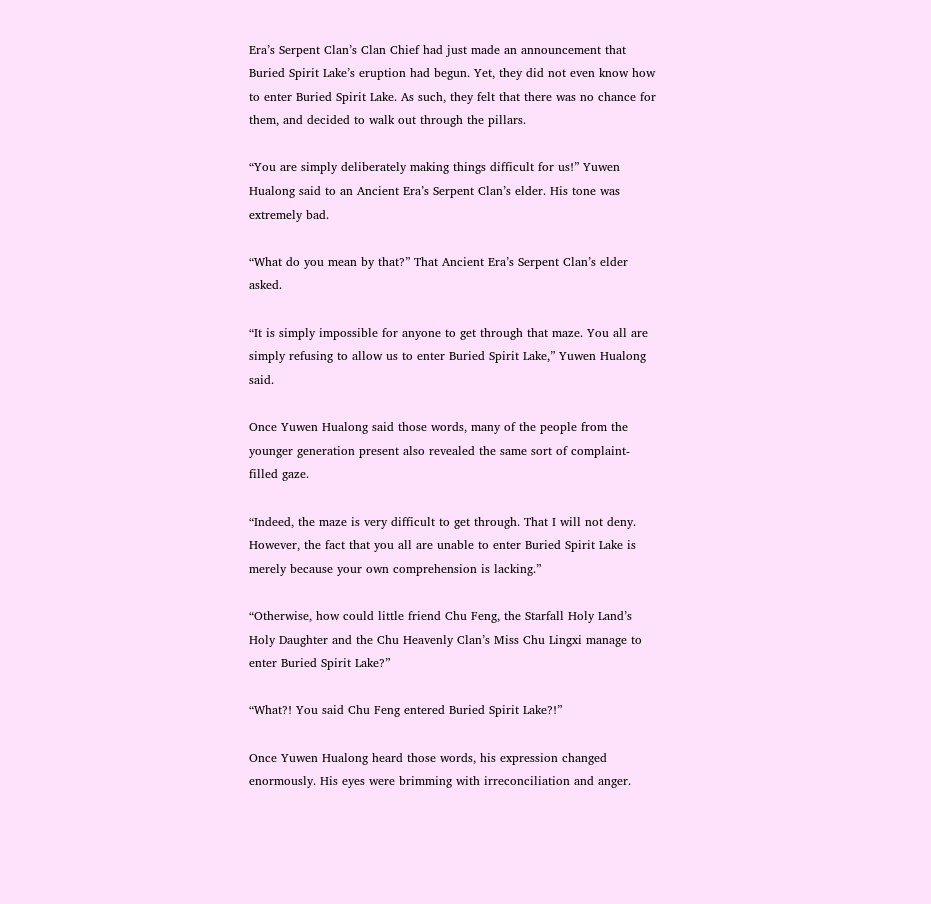Era’s Serpent Clan’s Clan Chief had just made an announcement that Buried Spirit Lake’s eruption had begun. Yet, they did not even know how to enter Buried Spirit Lake. As such, they felt that there was no chance for them, and decided to walk out through the pillars.

“You are simply deliberately making things difficult for us!” Yuwen Hualong said to an Ancient Era’s Serpent Clan’s elder. His tone was extremely bad.

“What do you mean by that?” That Ancient Era’s Serpent Clan’s elder asked.

“It is simply impossible for anyone to get through that maze. You all are simply refusing to allow us to enter Buried Spirit Lake,” Yuwen Hualong said.

Once Yuwen Hualong said those words, many of the people from the younger generation present also revealed the same sort of complaint-filled gaze.

“Indeed, the maze is very difficult to get through. That I will not deny. However, the fact that you all are unable to enter Buried Spirit Lake is merely because your own comprehension is lacking.”

“Otherwise, how could little friend Chu Feng, the Starfall Holy Land’s Holy Daughter and the Chu Heavenly Clan’s Miss Chu Lingxi manage to enter Buried Spirit Lake?”

“What?! You said Chu Feng entered Buried Spirit Lake?!”

Once Yuwen Hualong heard those words, his expression changed enormously. His eyes were brimming with irreconciliation and anger.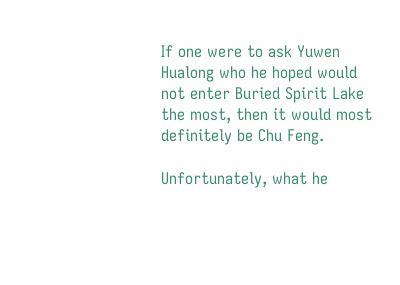If one were to ask Yuwen Hualong who he hoped would not enter Buried Spirit Lake the most, then it would most definitely be Chu Feng.

Unfortunately, what he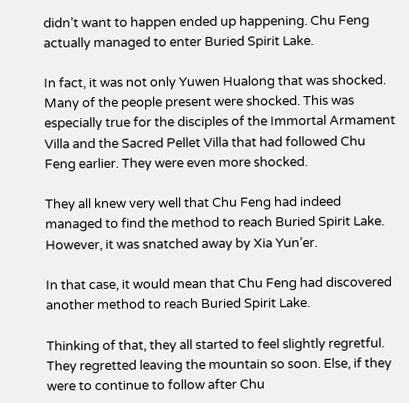didn’t want to happen ended up happening. Chu Feng actually managed to enter Buried Spirit Lake.

In fact, it was not only Yuwen Hualong that was shocked. Many of the people present were shocked. This was especially true for the disciples of the Immortal Armament Villa and the Sacred Pellet Villa that had followed Chu Feng earlier. They were even more shocked.

They all knew very well that Chu Feng had indeed managed to find the method to reach Buried Spirit Lake. However, it was snatched away by Xia Yun’er.

In that case, it would mean that Chu Feng had discovered another method to reach Buried Spirit Lake.

Thinking of that, they all started to feel slightly regretful. They regretted leaving the mountain so soon. Else, if they were to continue to follow after Chu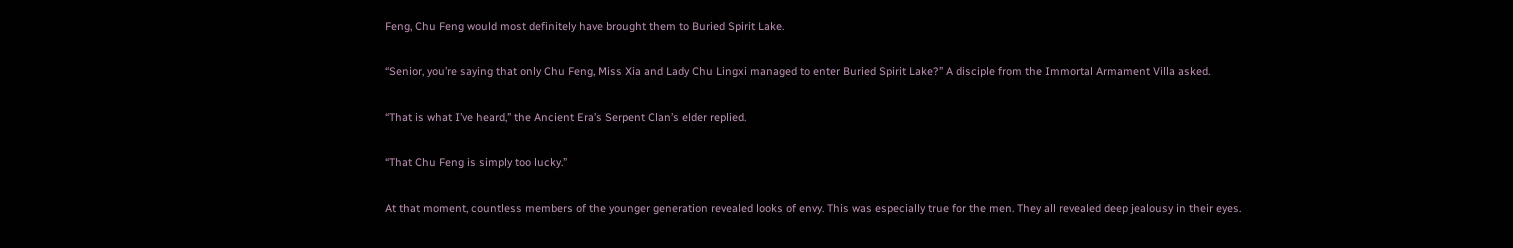Feng, Chu Feng would most definitely have brought them to Buried Spirit Lake.

“Senior, you’re saying that only Chu Feng, Miss Xia and Lady Chu Lingxi managed to enter Buried Spirit Lake?” A disciple from the Immortal Armament Villa asked.

“That is what I’ve heard,” the Ancient Era’s Serpent Clan’s elder replied.

“That Chu Feng is simply too lucky.”

At that moment, countless members of the younger generation revealed looks of envy. This was especially true for the men. They all revealed deep jealousy in their eyes.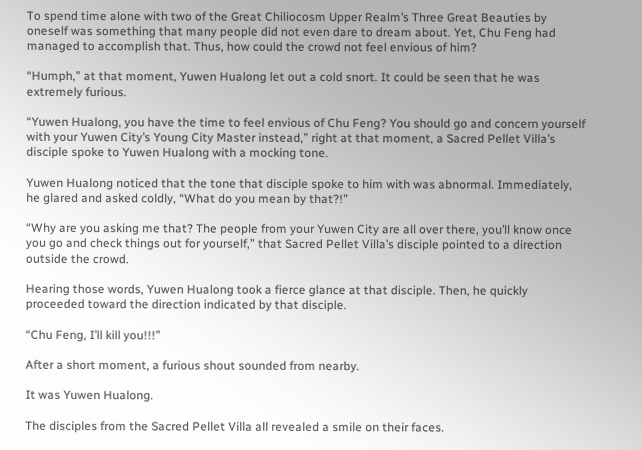To spend time alone with two of the Great Chiliocosm Upper Realm’s Three Great Beauties by oneself was something that many people did not even dare to dream about. Yet, Chu Feng had managed to accomplish that. Thus, how could the crowd not feel envious of him?

“Humph,” at that moment, Yuwen Hualong let out a cold snort. It could be seen that he was extremely furious.

“Yuwen Hualong, you have the time to feel envious of Chu Feng? You should go and concern yourself with your Yuwen City’s Young City Master instead,” right at that moment, a Sacred Pellet Villa’s disciple spoke to Yuwen Hualong with a mocking tone.

Yuwen Hualong noticed that the tone that disciple spoke to him with was abnormal. Immediately, he glared and asked coldly, “What do you mean by that?!”

“Why are you asking me that? The people from your Yuwen City are all over there, you’ll know once you go and check things out for yourself,” that Sacred Pellet Villa’s disciple pointed to a direction outside the crowd.

Hearing those words, Yuwen Hualong took a fierce glance at that disciple. Then, he quickly proceeded toward the direction indicated by that disciple.

“Chu Feng, I’ll kill you!!!”

After a short moment, a furious shout sounded from nearby.

It was Yuwen Hualong.

The disciples from the Sacred Pellet Villa all revealed a smile on their faces.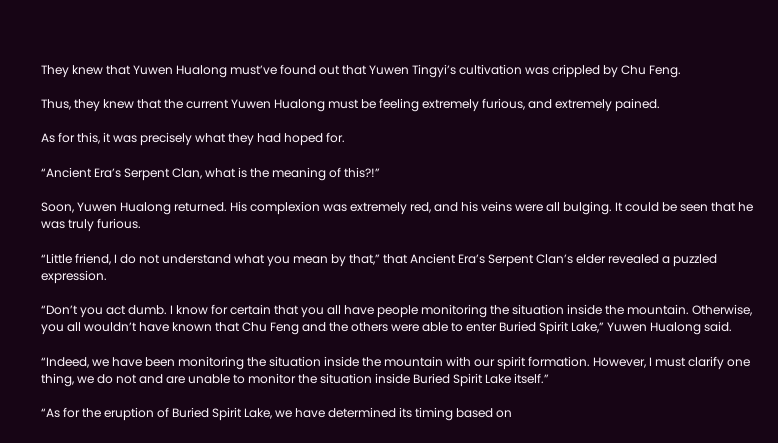They knew that Yuwen Hualong must’ve found out that Yuwen Tingyi’s cultivation was crippled by Chu Feng.

Thus, they knew that the current Yuwen Hualong must be feeling extremely furious, and extremely pained.

As for this, it was precisely what they had hoped for.

“Ancient Era’s Serpent Clan, what is the meaning of this?!”

Soon, Yuwen Hualong returned. His complexion was extremely red, and his veins were all bulging. It could be seen that he was truly furious.

“Little friend, I do not understand what you mean by that,” that Ancient Era’s Serpent Clan’s elder revealed a puzzled expression.

“Don’t you act dumb. I know for certain that you all have people monitoring the situation inside the mountain. Otherwise, you all wouldn’t have known that Chu Feng and the others were able to enter Buried Spirit Lake,” Yuwen Hualong said.

“Indeed, we have been monitoring the situation inside the mountain with our spirit formation. However, I must clarify one thing, we do not and are unable to monitor the situation inside Buried Spirit Lake itself.”

“As for the eruption of Buried Spirit Lake, we have determined its timing based on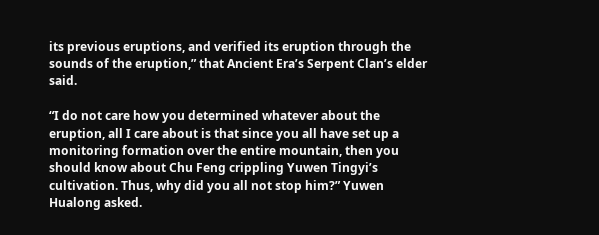its previous eruptions, and verified its eruption through the sounds of the eruption,” that Ancient Era’s Serpent Clan’s elder said.

“I do not care how you determined whatever about the eruption, all I care about is that since you all have set up a monitoring formation over the entire mountain, then you should know about Chu Feng crippling Yuwen Tingyi’s cultivation. Thus, why did you all not stop him?” Yuwen Hualong asked.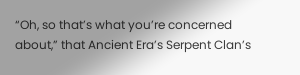“Oh, so that’s what you’re concerned about,” that Ancient Era’s Serpent Clan’s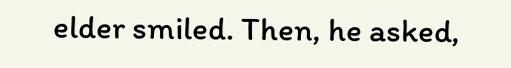elder smiled. Then, he asked,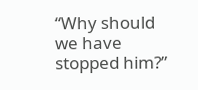“Why should we have stopped him?”